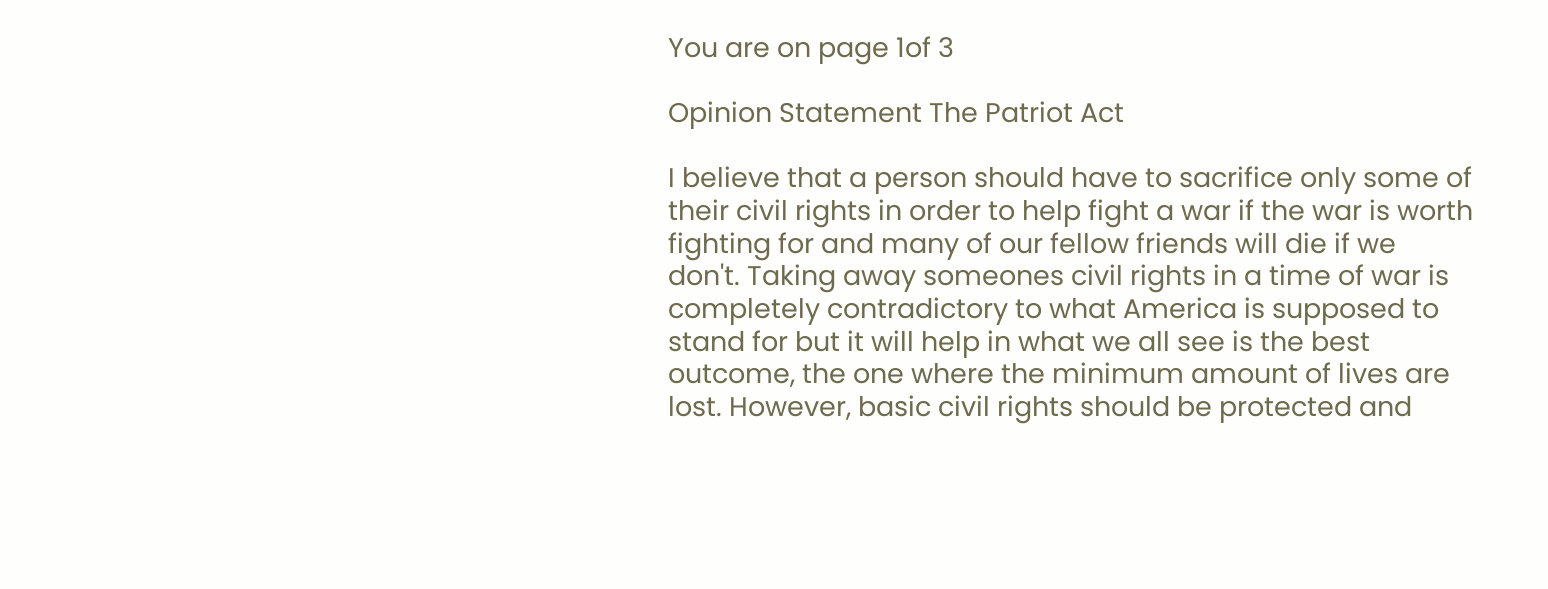You are on page 1of 3

Opinion Statement The Patriot Act

I believe that a person should have to sacrifice only some of their civil rights in order to help fight a war if the war is worth fighting for and many of our fellow friends will die if we don't. Taking away someones civil rights in a time of war is completely contradictory to what America is supposed to stand for but it will help in what we all see is the best outcome, the one where the minimum amount of lives are lost. However, basic civil rights should be protected and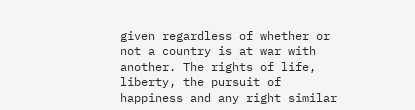given regardless of whether or not a country is at war with another. The rights of life, liberty, the pursuit of happiness and any right similar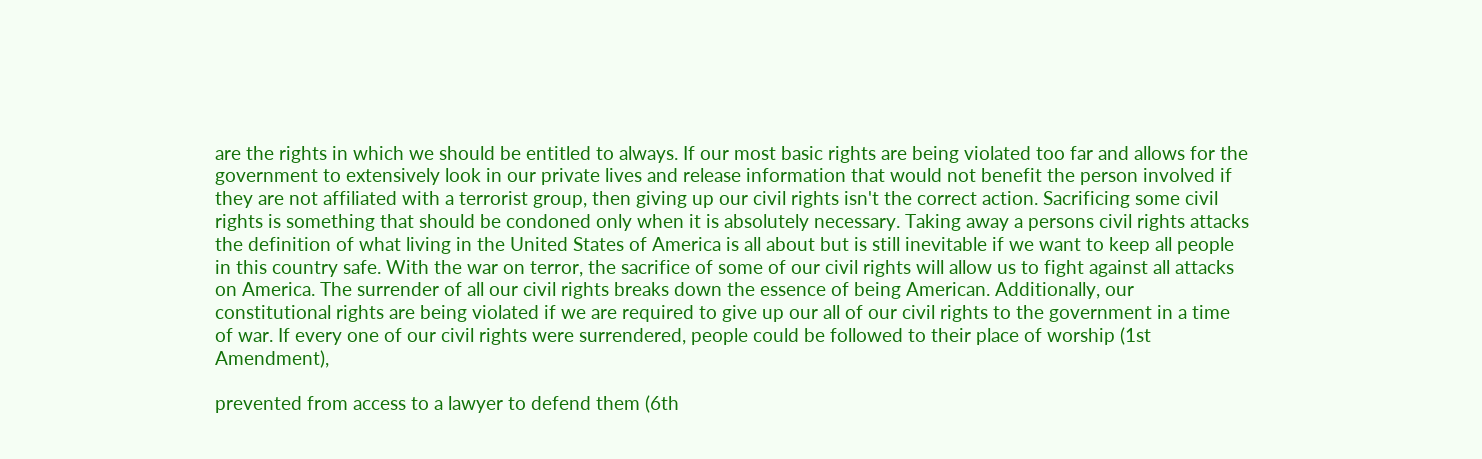are the rights in which we should be entitled to always. If our most basic rights are being violated too far and allows for the government to extensively look in our private lives and release information that would not benefit the person involved if they are not affiliated with a terrorist group, then giving up our civil rights isn't the correct action. Sacrificing some civil rights is something that should be condoned only when it is absolutely necessary. Taking away a persons civil rights attacks the definition of what living in the United States of America is all about but is still inevitable if we want to keep all people in this country safe. With the war on terror, the sacrifice of some of our civil rights will allow us to fight against all attacks on America. The surrender of all our civil rights breaks down the essence of being American. Additionally, our constitutional rights are being violated if we are required to give up our all of our civil rights to the government in a time of war. If every one of our civil rights were surrendered, people could be followed to their place of worship (1st Amendment),

prevented from access to a lawyer to defend them (6th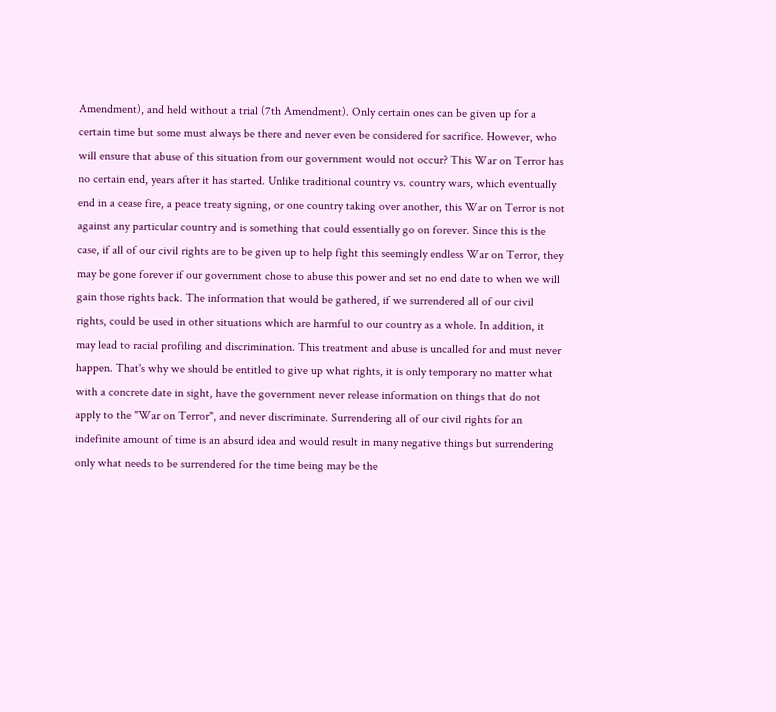Amendment), and held without a trial (7th Amendment). Only certain ones can be given up for a certain time but some must always be there and never even be considered for sacrifice. However, who will ensure that abuse of this situation from our government would not occur? This War on Terror has no certain end, years after it has started. Unlike traditional country vs. country wars, which eventually end in a cease fire, a peace treaty signing, or one country taking over another, this War on Terror is not against any particular country and is something that could essentially go on forever. Since this is the case, if all of our civil rights are to be given up to help fight this seemingly endless War on Terror, they may be gone forever if our government chose to abuse this power and set no end date to when we will gain those rights back. The information that would be gathered, if we surrendered all of our civil rights, could be used in other situations which are harmful to our country as a whole. In addition, it may lead to racial profiling and discrimination. This treatment and abuse is uncalled for and must never happen. That's why we should be entitled to give up what rights, it is only temporary no matter what with a concrete date in sight, have the government never release information on things that do not apply to the "War on Terror", and never discriminate. Surrendering all of our civil rights for an indefinite amount of time is an absurd idea and would result in many negative things but surrendering only what needs to be surrendered for the time being may be the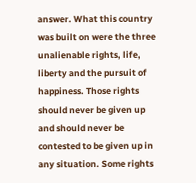answer. What this country was built on were the three unalienable rights, life, liberty and the pursuit of happiness. Those rights should never be given up and should never be contested to be given up in any situation. Some rights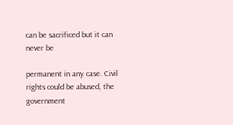can be sacrificed but it can never be

permanent in any case. Civil rights could be abused, the government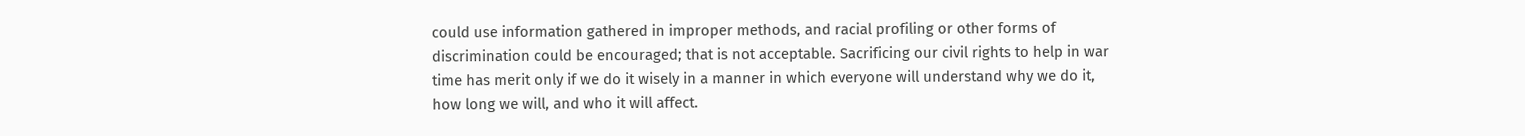could use information gathered in improper methods, and racial profiling or other forms of discrimination could be encouraged; that is not acceptable. Sacrificing our civil rights to help in war time has merit only if we do it wisely in a manner in which everyone will understand why we do it, how long we will, and who it will affect.